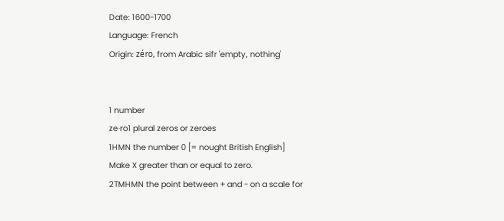Date: 1600-1700
Language: French
Origin: zéro, from Arabic sifr 'empty, nothing'


1 number
ze‧ro1 plural zeros or zeroes
1HMN the number 0 [= nought British English]
Make X greater than or equal to zero.
2TMHMN the point between + and - on a scale for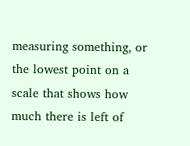measuring something, or the lowest point on a scale that shows how much there is left of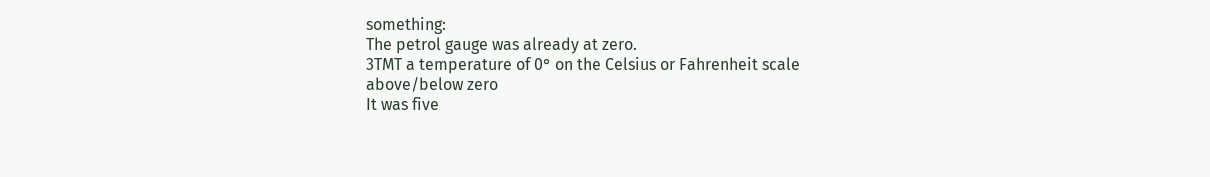something:
The petrol gauge was already at zero.
3TMT a temperature of 0° on the Celsius or Fahrenheit scale
above/below zero
It was five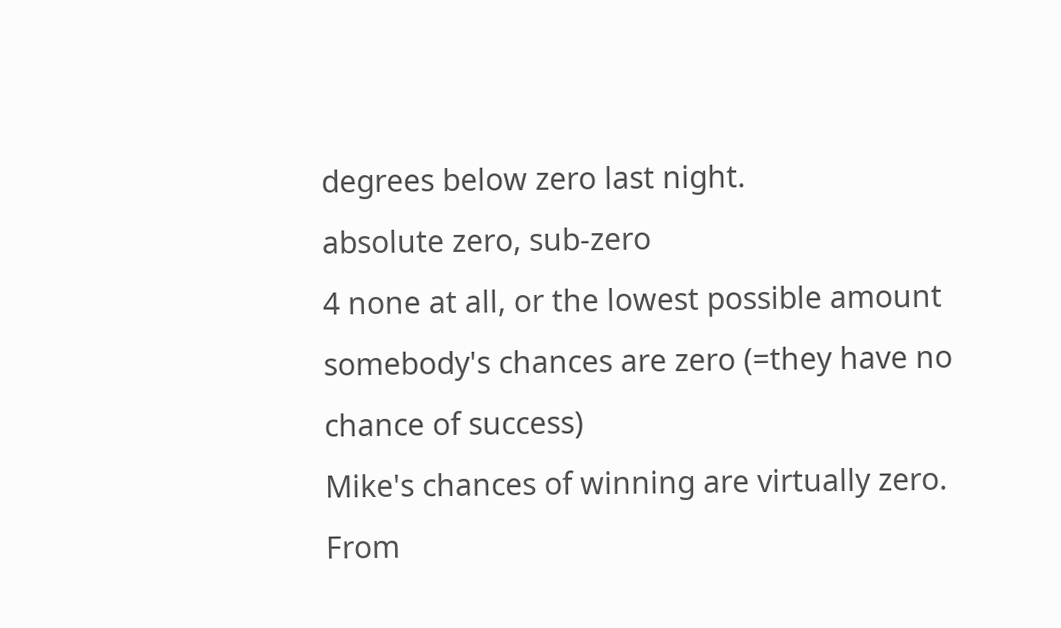degrees below zero last night.
absolute zero, sub-zero
4 none at all, or the lowest possible amount
somebody's chances are zero (=they have no chance of success)
Mike's chances of winning are virtually zero.
From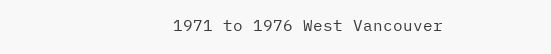1971 to 1976 West Vancouver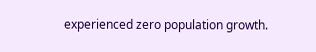experienced zero population growth.